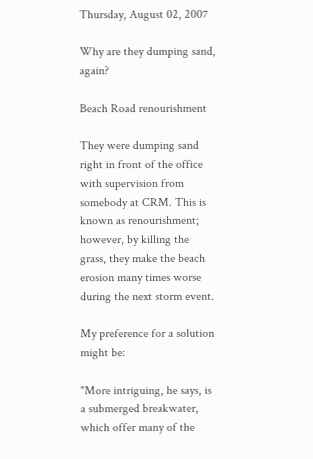Thursday, August 02, 2007

Why are they dumping sand, again?

Beach Road renourishment

They were dumping sand right in front of the office with supervision from somebody at CRM. This is known as renourishment; however, by killing the grass, they make the beach erosion many times worse during the next storm event.

My preference for a solution might be:

"More intriguing, he says, is a submerged breakwater, which offer many of the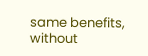same benefits, without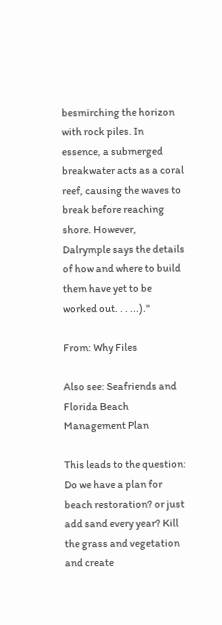besmirching the horizon with rock piles. In essence, a submerged breakwater acts as a coral reef, causing the waves to break before reaching shore. However, Dalrymple says the details of how and where to build them have yet to be worked out. . . ...)."

From: Why Files

Also see: Seafriends and Florida Beach Management Plan

This leads to the question: Do we have a plan for beach restoration? or just add sand every year? Kill the grass and vegetation and create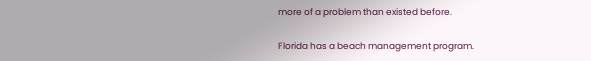more of a problem than existed before.

Florida has a beach management program.